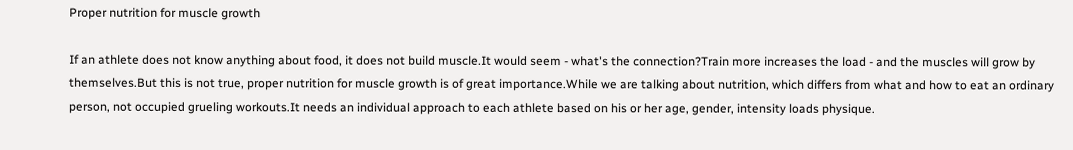Proper nutrition for muscle growth

If an athlete does not know anything about food, it does not build muscle.It would seem - what's the connection?Train more increases the load - and the muscles will grow by themselves.But this is not true, proper nutrition for muscle growth is of great importance.While we are talking about nutrition, which differs from what and how to eat an ordinary person, not occupied grueling workouts.It needs an individual approach to each athlete based on his or her age, gender, intensity loads physique.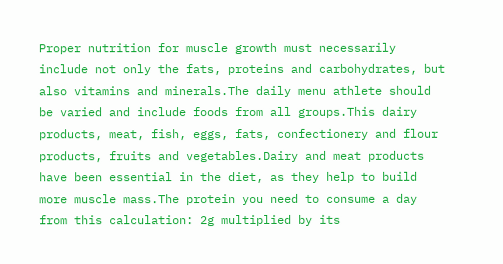Proper nutrition for muscle growth must necessarily include not only the fats, proteins and carbohydrates, but also vitamins and minerals.The daily menu athlete should be varied and include foods from all groups.This dairy products, meat, fish, eggs, fats, confectionery and flour products, fruits and vegetables.Dairy and meat products have been essential in the diet, as they help to build more muscle mass.The protein you need to consume a day from this calculation: 2g multiplied by its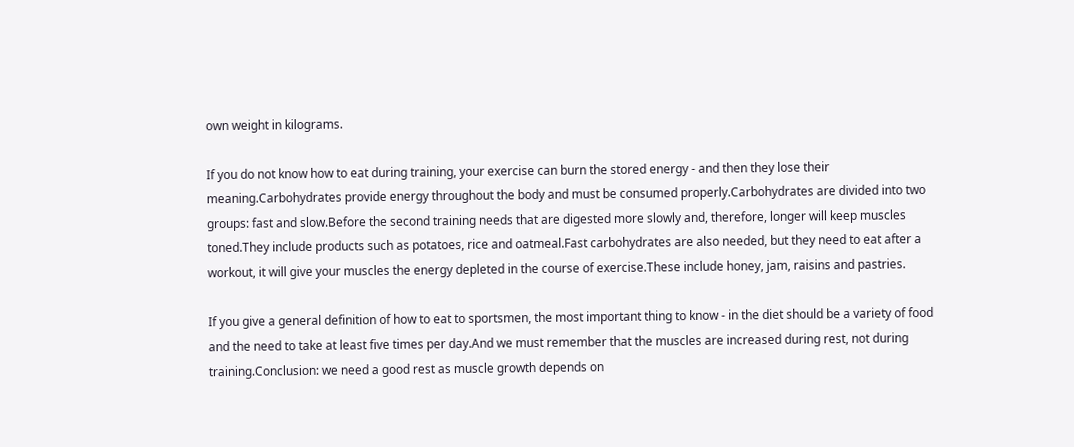own weight in kilograms.

If you do not know how to eat during training, your exercise can burn the stored energy - and then they lose their meaning.Carbohydrates provide energy throughout the body and must be consumed properly.Carbohydrates are divided into two groups: fast and slow.Before the second training needs that are digested more slowly and, therefore, longer will keep muscles toned.They include products such as potatoes, rice and oatmeal.Fast carbohydrates are also needed, but they need to eat after a workout, it will give your muscles the energy depleted in the course of exercise.These include honey, jam, raisins and pastries.

If you give a general definition of how to eat to sportsmen, the most important thing to know - in the diet should be a variety of food and the need to take at least five times per day.And we must remember that the muscles are increased during rest, not during training.Conclusion: we need a good rest as muscle growth depends on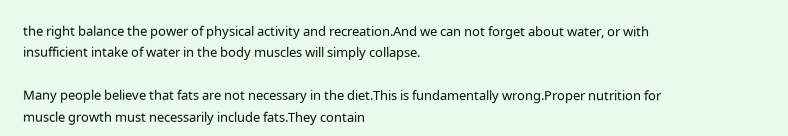the right balance the power of physical activity and recreation.And we can not forget about water, or with insufficient intake of water in the body muscles will simply collapse.

Many people believe that fats are not necessary in the diet.This is fundamentally wrong.Proper nutrition for muscle growth must necessarily include fats.They contain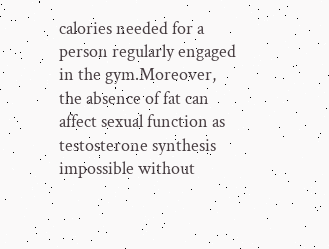calories needed for a person regularly engaged in the gym.Moreover, the absence of fat can affect sexual function as testosterone synthesis impossible without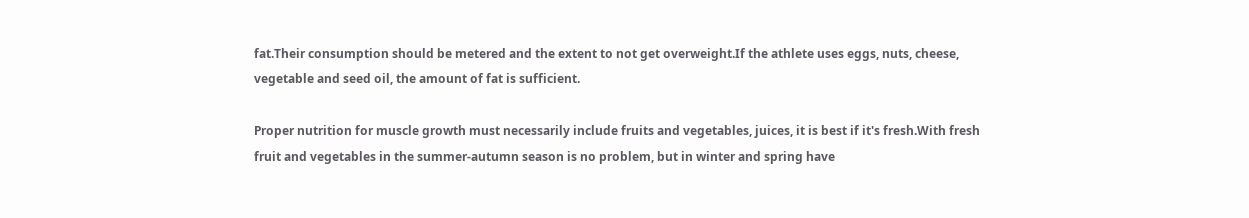fat.Their consumption should be metered and the extent to not get overweight.If the athlete uses eggs, nuts, cheese, vegetable and seed oil, the amount of fat is sufficient.

Proper nutrition for muscle growth must necessarily include fruits and vegetables, juices, it is best if it's fresh.With fresh fruit and vegetables in the summer-autumn season is no problem, but in winter and spring have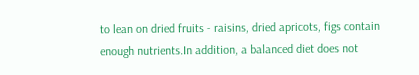to lean on dried fruits - raisins, dried apricots, figs contain enough nutrients.In addition, a balanced diet does not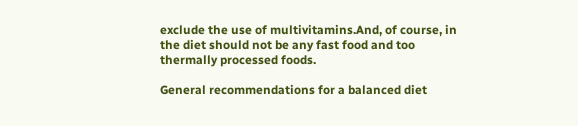exclude the use of multivitamins.And, of course, in the diet should not be any fast food and too thermally processed foods.

General recommendations for a balanced diet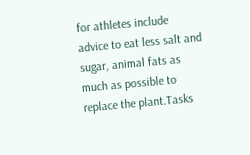for athletes include advice to eat less salt and sugar, animal fats as much as possible to replace the plant.Tasks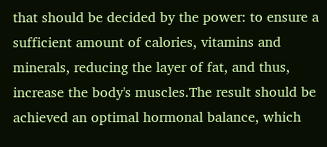that should be decided by the power: to ensure a sufficient amount of calories, vitamins and minerals, reducing the layer of fat, and thus, increase the body's muscles.The result should be achieved an optimal hormonal balance, which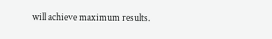will achieve maximum results.